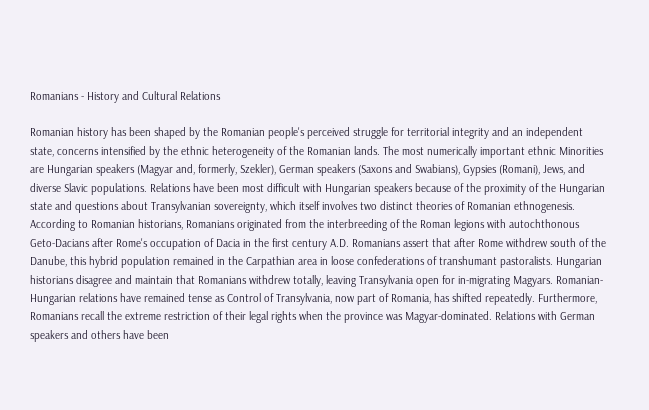Romanians - History and Cultural Relations

Romanian history has been shaped by the Romanian people's perceived struggle for territorial integrity and an independent state, concerns intensified by the ethnic heterogeneity of the Romanian lands. The most numerically important ethnic Minorities are Hungarian speakers (Magyar and, formerly, Szekler), German speakers (Saxons and Swabians), Gypsies (Romani), Jews, and diverse Slavic populations. Relations have been most difficult with Hungarian speakers because of the proximity of the Hungarian state and questions about Transylvanian sovereignty, which itself involves two distinct theories of Romanian ethnogenesis. According to Romanian historians, Romanians originated from the interbreeding of the Roman legions with autochthonous Geto-Dacians after Rome's occupation of Dacia in the first century A.D. Romanians assert that after Rome withdrew south of the Danube, this hybrid population remained in the Carpathian area in loose confederations of transhumant pastoralists. Hungarian historians disagree and maintain that Romanians withdrew totally, leaving Transylvania open for in-migrating Magyars. Romanian-Hungarian relations have remained tense as Control of Transylvania, now part of Romania, has shifted repeatedly. Furthermore, Romanians recall the extreme restriction of their legal rights when the province was Magyar-dominated. Relations with German speakers and others have been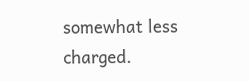somewhat less charged.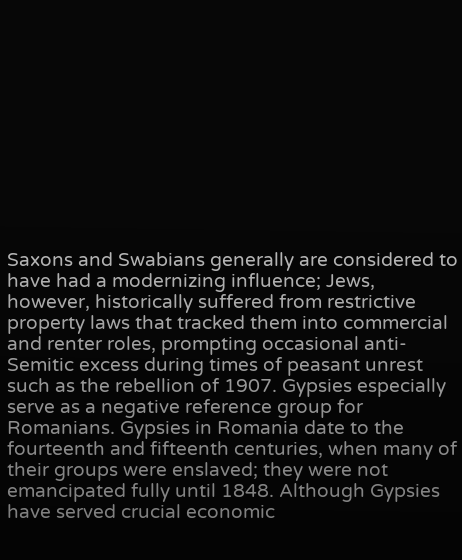Saxons and Swabians generally are considered to have had a modernizing influence; Jews, however, historically suffered from restrictive property laws that tracked them into commercial and renter roles, prompting occasional anti-Semitic excess during times of peasant unrest such as the rebellion of 1907. Gypsies especially serve as a negative reference group for Romanians. Gypsies in Romania date to the fourteenth and fifteenth centuries, when many of their groups were enslaved; they were not emancipated fully until 1848. Although Gypsies have served crucial economic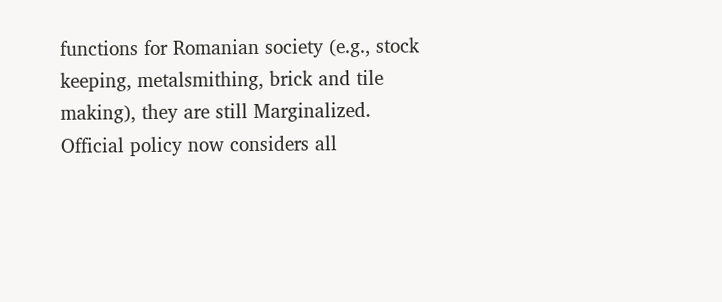functions for Romanian society (e.g., stock keeping, metalsmithing, brick and tile making), they are still Marginalized. Official policy now considers all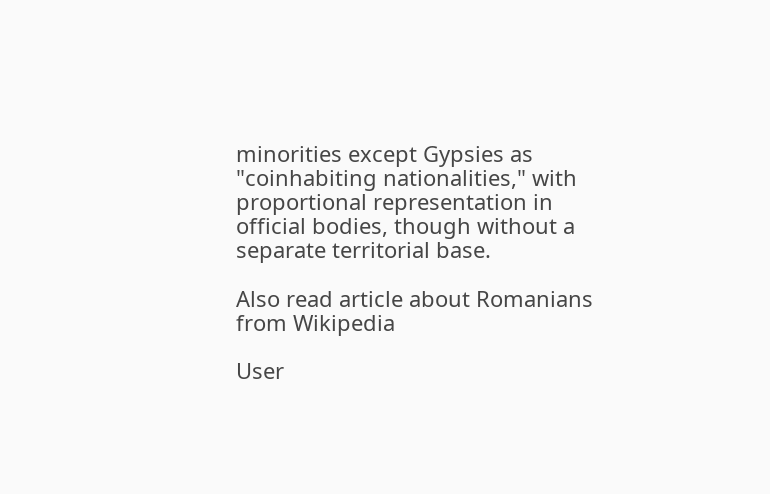minorities except Gypsies as "coinhabiting nationalities," with proportional representation in official bodies, though without a separate territorial base.

Also read article about Romanians from Wikipedia

User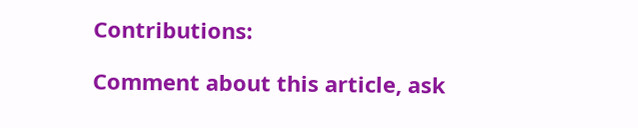Contributions:

Comment about this article, ask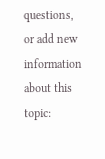questions, or add new information about this topic: